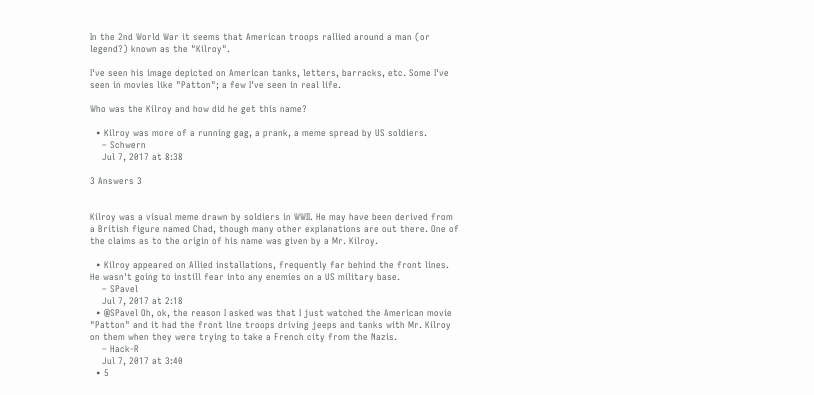In the 2nd World War it seems that American troops rallied around a man (or legend?) known as the "Kilroy".

I've seen his image depicted on American tanks, letters, barracks, etc. Some I've seen in movies like "Patton"; a few I've seen in real life.

Who was the Kilroy and how did he get this name?

  • Kilroy was more of a running gag, a prank, a meme spread by US soldiers.
    – Schwern
    Jul 7, 2017 at 8:38

3 Answers 3


Kilroy was a visual meme drawn by soldiers in WWII. He may have been derived from a British figure named Chad, though many other explanations are out there. One of the claims as to the origin of his name was given by a Mr. Kilroy.

  • Kilroy appeared on Allied installations, frequently far behind the front lines. He wasn't going to instill fear into any enemies on a US military base.
    – SPavel
    Jul 7, 2017 at 2:18
  • @SPavel Oh, ok, the reason I asked was that I just watched the American movie "Patton" and it had the front line troops driving jeeps and tanks with Mr. Kilroy on them when they were trying to take a French city from the Nazis.
    – Hack-R
    Jul 7, 2017 at 3:40
  • 5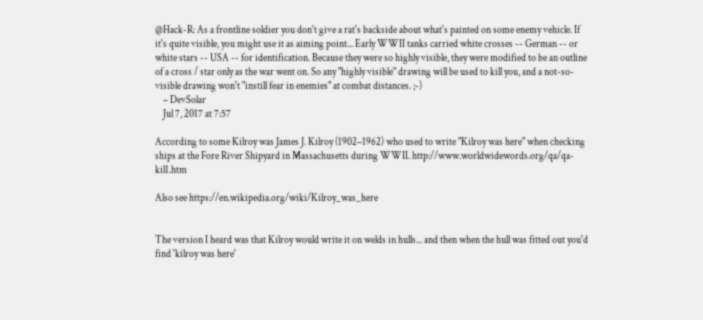@Hack-R: As a frontline soldier you don't give a rat's backside about what's painted on some enemy vehicle. If it's quite visible, you might use it as aiming point... Early WWII tanks carried white crosses -- German -- or white stars -- USA -- for identification. Because they were so highly visible, they were modified to be an outline of a cross / star only as the war went on. So any "highly visible" drawing will be used to kill you, and a not-so-visible drawing won't "instill fear in enemies" at combat distances. ;-)
    – DevSolar
    Jul 7, 2017 at 7:57

According to some Kilroy was James J. Kilroy (1902–1962) who used to write "Kilroy was here" when checking ships at the Fore River Shipyard in Massachusetts during WWII. http://www.worldwidewords.org/qa/qa-kil1.htm

Also see https://en.wikipedia.org/wiki/Kilroy_was_here


The version I heard was that Kilroy would write it on welds in hulls... and then when the hull was fitted out you'd find 'kilroy was here'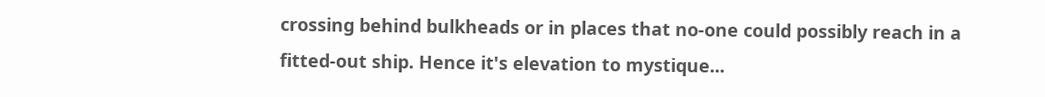crossing behind bulkheads or in places that no-one could possibly reach in a fitted-out ship. Hence it's elevation to mystique...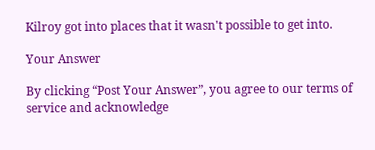Kilroy got into places that it wasn't possible to get into.

Your Answer

By clicking “Post Your Answer”, you agree to our terms of service and acknowledge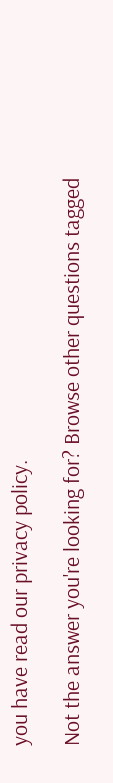you have read our privacy policy.

Not the answer you're looking for? Browse other questions tagged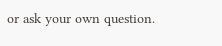or ask your own question.